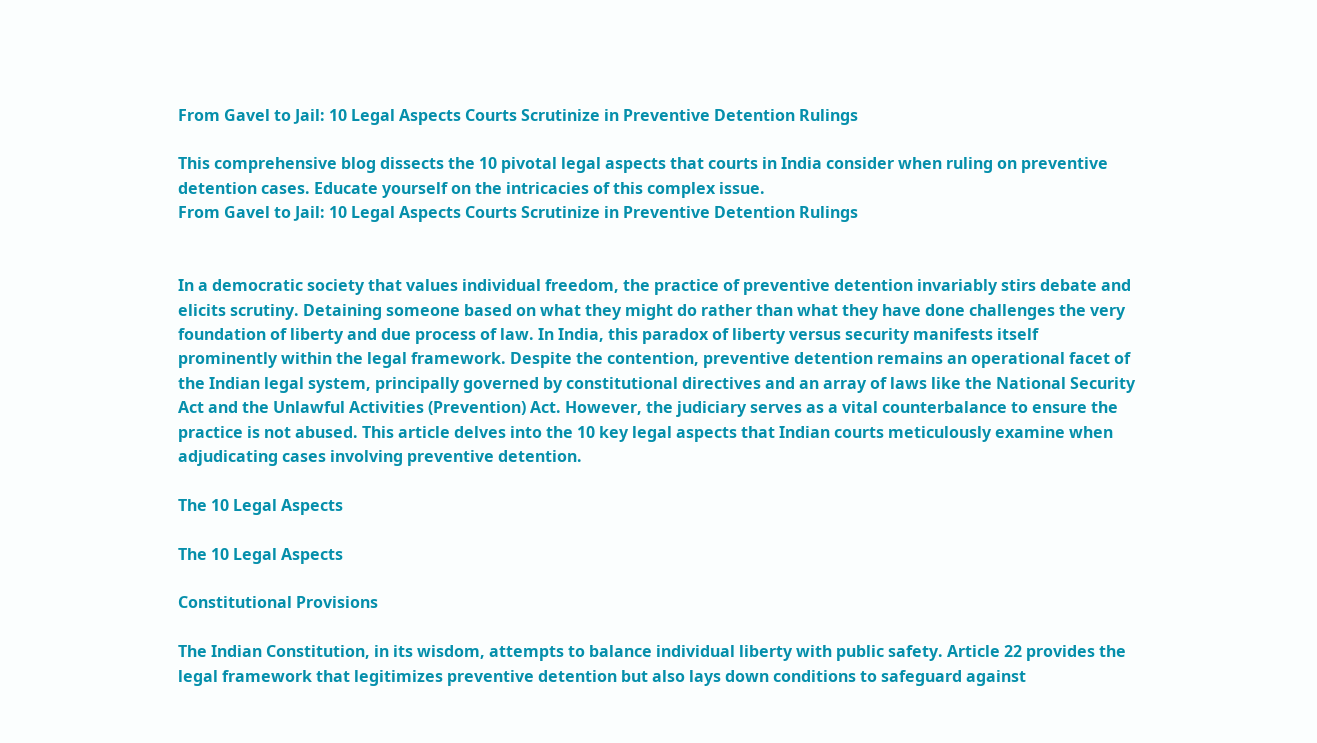From Gavel to Jail: 10 Legal Aspects Courts Scrutinize in Preventive Detention Rulings

This comprehensive blog dissects the 10 pivotal legal aspects that courts in India consider when ruling on preventive detention cases. Educate yourself on the intricacies of this complex issue.
From Gavel to Jail: 10 Legal Aspects Courts Scrutinize in Preventive Detention Rulings


In a democratic society that values individual freedom, the practice of preventive detention invariably stirs debate and elicits scrutiny. Detaining someone based on what they might do rather than what they have done challenges the very foundation of liberty and due process of law. In India, this paradox of liberty versus security manifests itself prominently within the legal framework. Despite the contention, preventive detention remains an operational facet of the Indian legal system, principally governed by constitutional directives and an array of laws like the National Security Act and the Unlawful Activities (Prevention) Act. However, the judiciary serves as a vital counterbalance to ensure the practice is not abused. This article delves into the 10 key legal aspects that Indian courts meticulously examine when adjudicating cases involving preventive detention.

The 10 Legal Aspects

The 10 Legal Aspects

Constitutional Provisions

The Indian Constitution, in its wisdom, attempts to balance individual liberty with public safety. Article 22 provides the legal framework that legitimizes preventive detention but also lays down conditions to safeguard against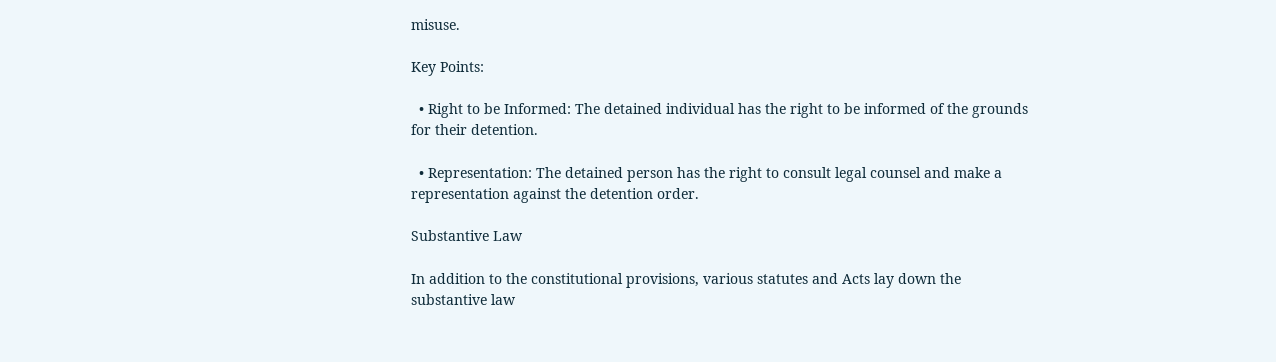misuse.

Key Points:

  • Right to be Informed: The detained individual has the right to be informed of the grounds for their detention.

  • Representation: The detained person has the right to consult legal counsel and make a representation against the detention order.

Substantive Law

In addition to the constitutional provisions, various statutes and Acts lay down the substantive law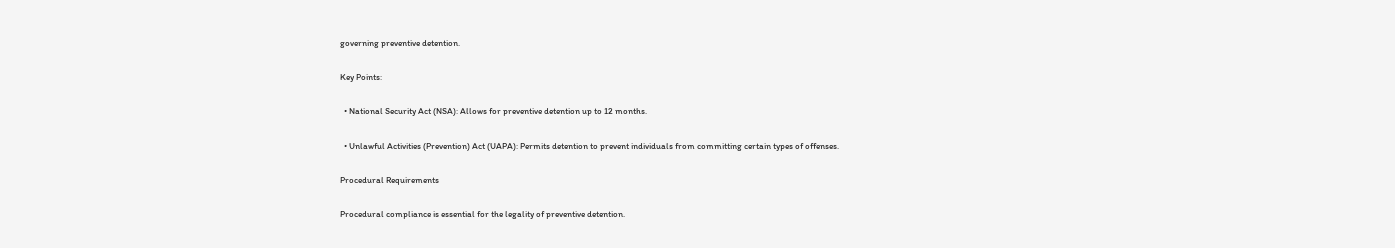governing preventive detention.

Key Points:

  • National Security Act (NSA): Allows for preventive detention up to 12 months.

  • Unlawful Activities (Prevention) Act (UAPA): Permits detention to prevent individuals from committing certain types of offenses.

Procedural Requirements

Procedural compliance is essential for the legality of preventive detention.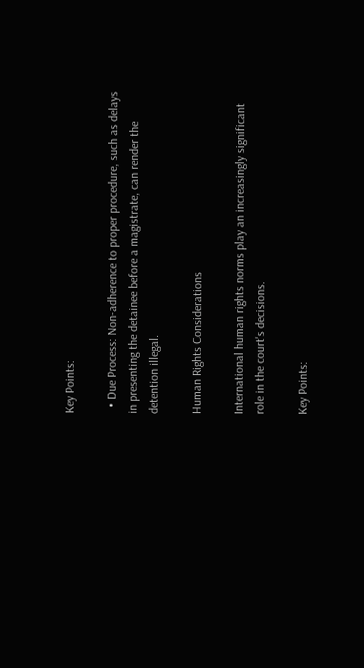Key Points:

  • Due Process: Non-adherence to proper procedure, such as delays in presenting the detainee before a magistrate, can render the detention illegal.

Human Rights Considerations

International human rights norms play an increasingly significant role in the court's decisions.

Key Points: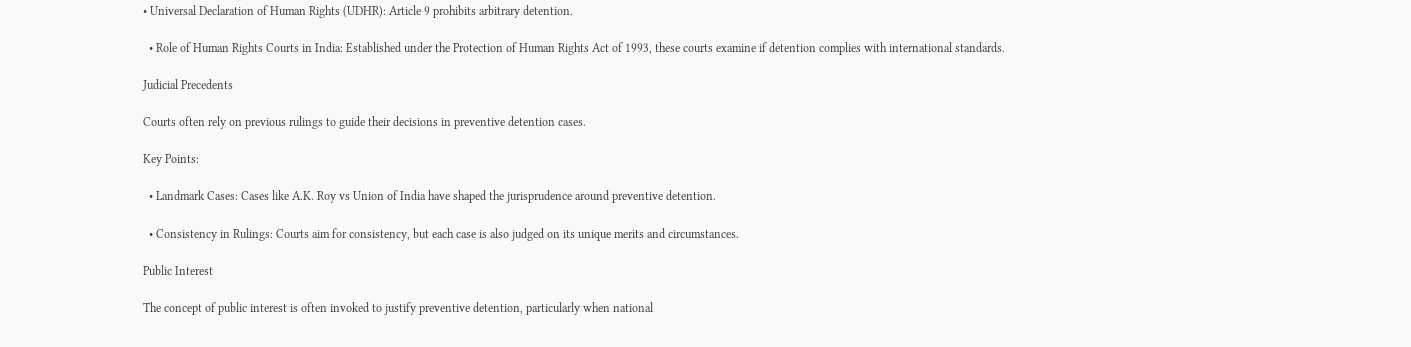• Universal Declaration of Human Rights (UDHR): Article 9 prohibits arbitrary detention.

  • Role of Human Rights Courts in India: Established under the Protection of Human Rights Act of 1993, these courts examine if detention complies with international standards.

Judicial Precedents

Courts often rely on previous rulings to guide their decisions in preventive detention cases.

Key Points:

  • Landmark Cases: Cases like A.K. Roy vs Union of India have shaped the jurisprudence around preventive detention.

  • Consistency in Rulings: Courts aim for consistency, but each case is also judged on its unique merits and circumstances.

Public Interest

The concept of public interest is often invoked to justify preventive detention, particularly when national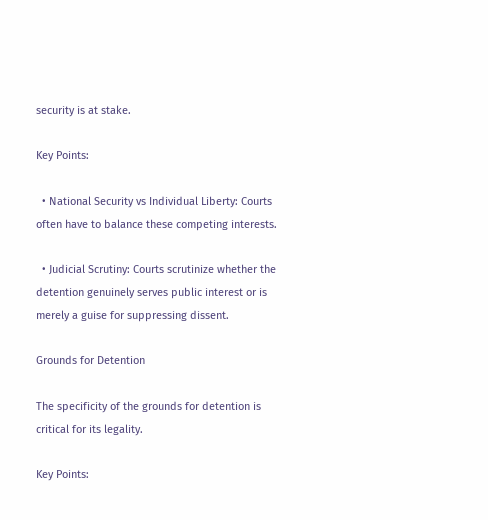security is at stake.

Key Points:

  • National Security vs Individual Liberty: Courts often have to balance these competing interests.

  • Judicial Scrutiny: Courts scrutinize whether the detention genuinely serves public interest or is merely a guise for suppressing dissent.

Grounds for Detention

The specificity of the grounds for detention is critical for its legality.

Key Points: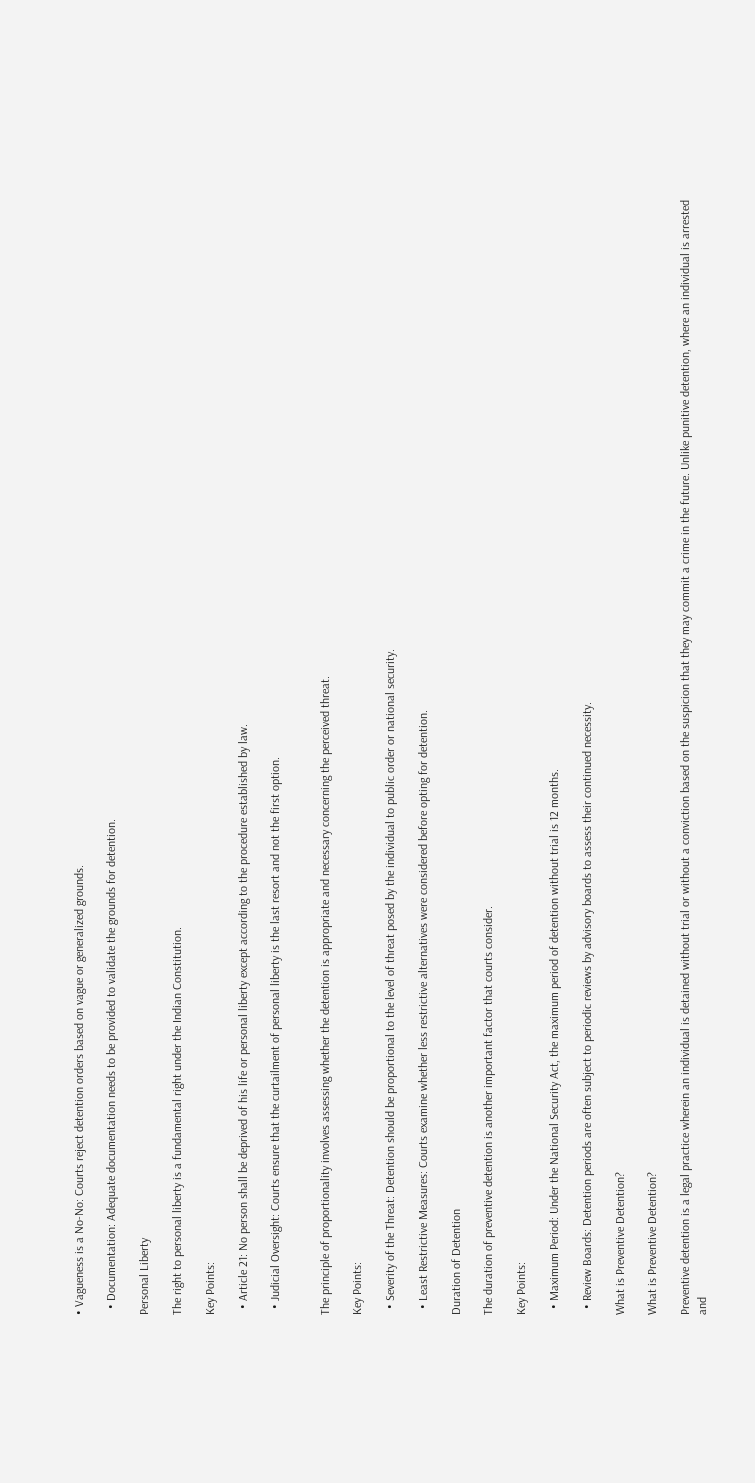• Vagueness is a No-No: Courts reject detention orders based on vague or generalized grounds.

  • Documentation: Adequate documentation needs to be provided to validate the grounds for detention.

Personal Liberty

The right to personal liberty is a fundamental right under the Indian Constitution.

Key Points:

  • Article 21: No person shall be deprived of his life or personal liberty except according to the procedure established by law.

  • Judicial Oversight: Courts ensure that the curtailment of personal liberty is the last resort and not the first option.


The principle of proportionality involves assessing whether the detention is appropriate and necessary concerning the perceived threat.

Key Points:

  • Severity of the Threat: Detention should be proportional to the level of threat posed by the individual to public order or national security.

  • Least Restrictive Measures: Courts examine whether less restrictive alternatives were considered before opting for detention.

Duration of Detention

The duration of preventive detention is another important factor that courts consider.

Key Points:

  • Maximum Period: Under the National Security Act, the maximum period of detention without trial is 12 months.

  • Review Boards: Detention periods are often subject to periodic reviews by advisory boards to assess their continued necessity.

What is Preventive Detention?

What is Preventive Detention?

Preventive detention is a legal practice wherein an individual is detained without trial or without a conviction based on the suspicion that they may commit a crime in the future. Unlike punitive detention, where an individual is arrested and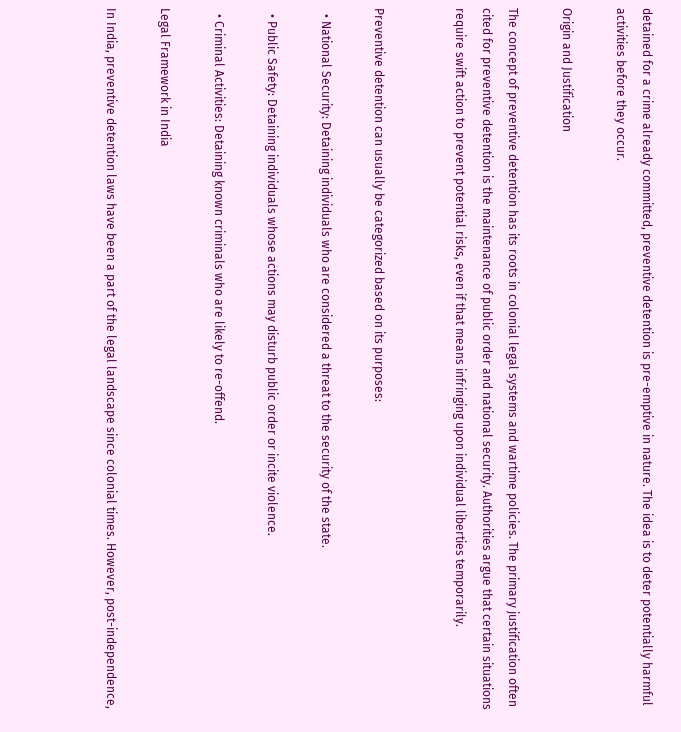detained for a crime already committed, preventive detention is pre-emptive in nature. The idea is to deter potentially harmful activities before they occur.

Origin and Justification

The concept of preventive detention has its roots in colonial legal systems and wartime policies. The primary justification often cited for preventive detention is the maintenance of public order and national security. Authorities argue that certain situations require swift action to prevent potential risks, even if that means infringing upon individual liberties temporarily.


Preventive detention can usually be categorized based on its purposes:

  • National Security: Detaining individuals who are considered a threat to the security of the state.

  • Public Safety: Detaining individuals whose actions may disturb public order or incite violence.

  • Criminal Activities: Detaining known criminals who are likely to re-offend.

Legal Framework in India

In India, preventive detention laws have been a part of the legal landscape since colonial times. However, post-independence,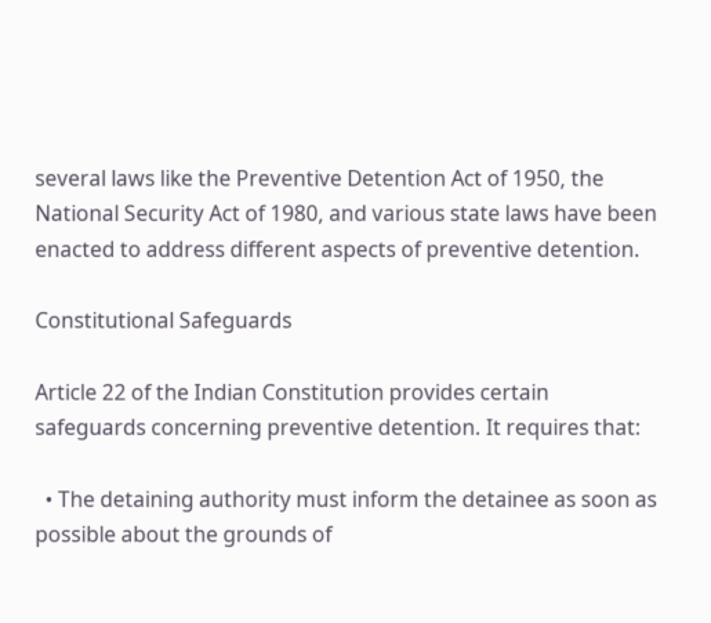several laws like the Preventive Detention Act of 1950, the National Security Act of 1980, and various state laws have been enacted to address different aspects of preventive detention.

Constitutional Safeguards

Article 22 of the Indian Constitution provides certain safeguards concerning preventive detention. It requires that:

  • The detaining authority must inform the detainee as soon as possible about the grounds of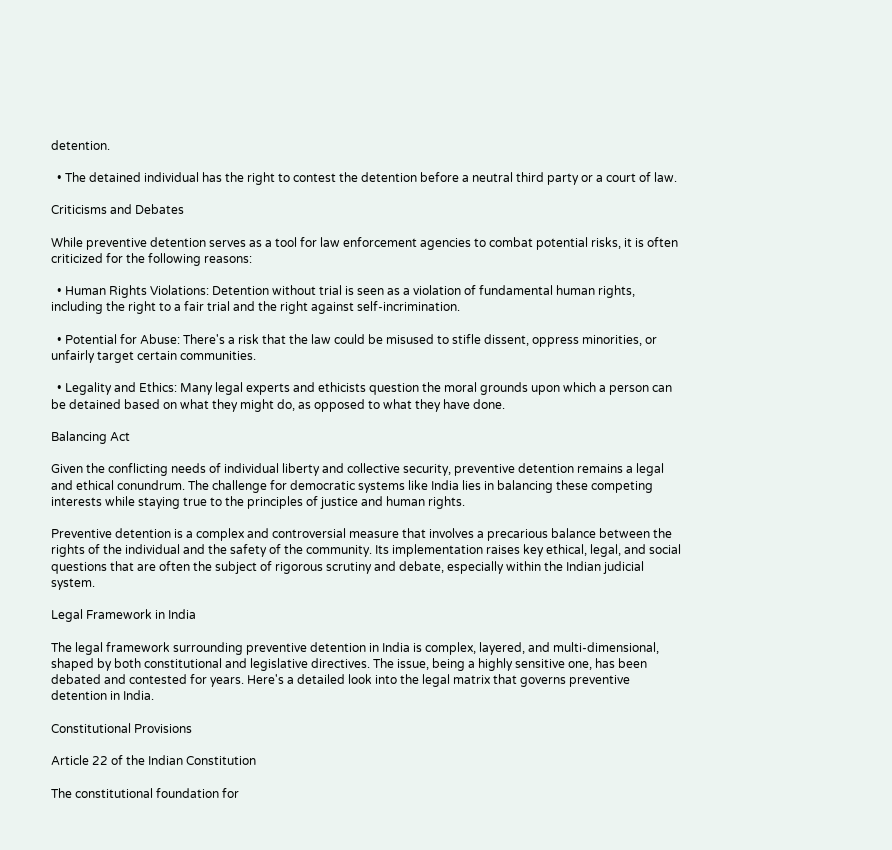detention.

  • The detained individual has the right to contest the detention before a neutral third party or a court of law.

Criticisms and Debates

While preventive detention serves as a tool for law enforcement agencies to combat potential risks, it is often criticized for the following reasons:

  • Human Rights Violations: Detention without trial is seen as a violation of fundamental human rights, including the right to a fair trial and the right against self-incrimination.

  • Potential for Abuse: There's a risk that the law could be misused to stifle dissent, oppress minorities, or unfairly target certain communities.

  • Legality and Ethics: Many legal experts and ethicists question the moral grounds upon which a person can be detained based on what they might do, as opposed to what they have done.

Balancing Act

Given the conflicting needs of individual liberty and collective security, preventive detention remains a legal and ethical conundrum. The challenge for democratic systems like India lies in balancing these competing interests while staying true to the principles of justice and human rights.

Preventive detention is a complex and controversial measure that involves a precarious balance between the rights of the individual and the safety of the community. Its implementation raises key ethical, legal, and social questions that are often the subject of rigorous scrutiny and debate, especially within the Indian judicial system.

Legal Framework in India

The legal framework surrounding preventive detention in India is complex, layered, and multi-dimensional, shaped by both constitutional and legislative directives. The issue, being a highly sensitive one, has been debated and contested for years. Here's a detailed look into the legal matrix that governs preventive detention in India.

Constitutional Provisions

Article 22 of the Indian Constitution

The constitutional foundation for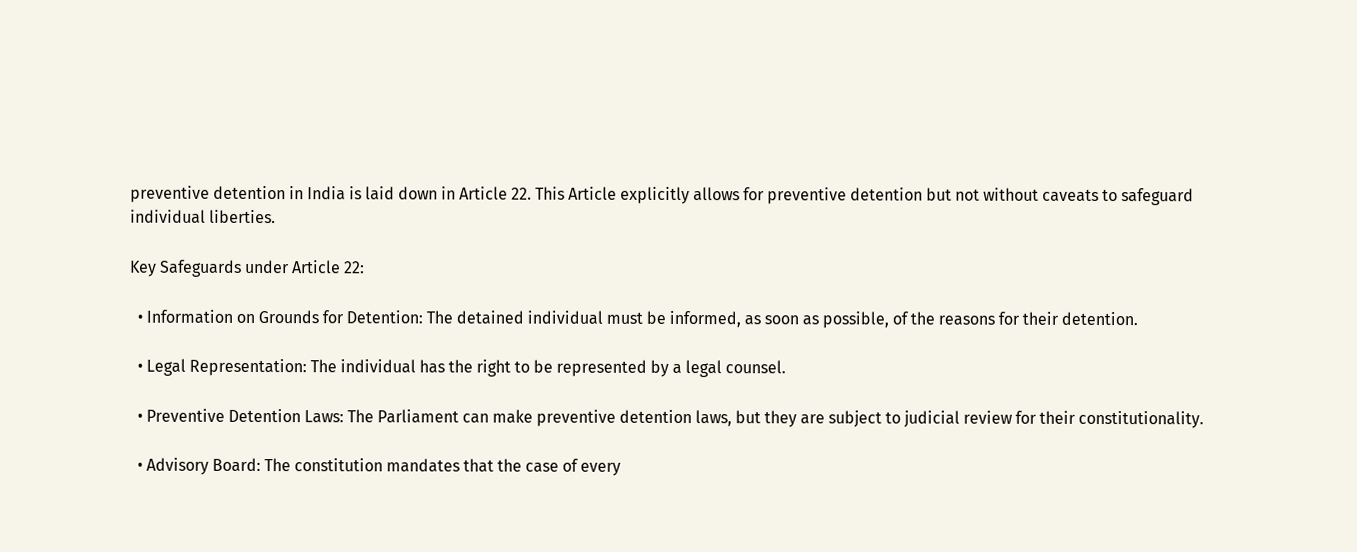preventive detention in India is laid down in Article 22. This Article explicitly allows for preventive detention but not without caveats to safeguard individual liberties.

Key Safeguards under Article 22:

  • Information on Grounds for Detention: The detained individual must be informed, as soon as possible, of the reasons for their detention.

  • Legal Representation: The individual has the right to be represented by a legal counsel.

  • Preventive Detention Laws: The Parliament can make preventive detention laws, but they are subject to judicial review for their constitutionality.

  • Advisory Board: The constitution mandates that the case of every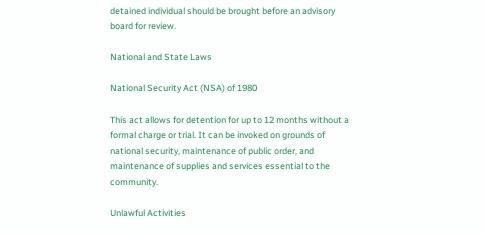detained individual should be brought before an advisory board for review.

National and State Laws

National Security Act (NSA) of 1980

This act allows for detention for up to 12 months without a formal charge or trial. It can be invoked on grounds of national security, maintenance of public order, and maintenance of supplies and services essential to the community.

Unlawful Activities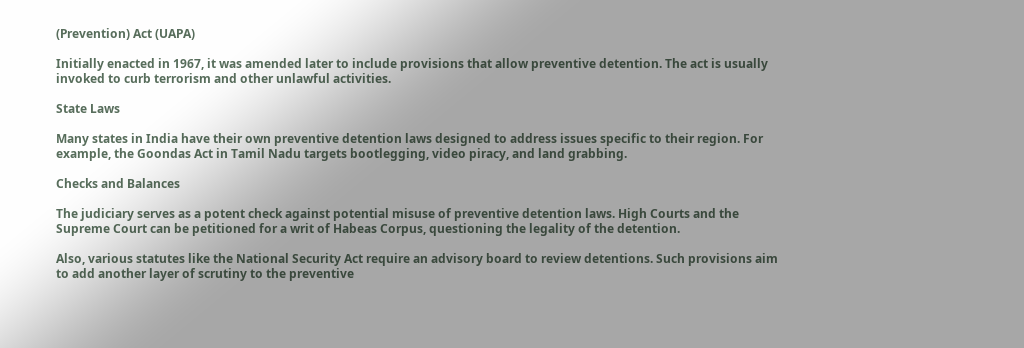(Prevention) Act (UAPA)

Initially enacted in 1967, it was amended later to include provisions that allow preventive detention. The act is usually invoked to curb terrorism and other unlawful activities.

State Laws

Many states in India have their own preventive detention laws designed to address issues specific to their region. For example, the Goondas Act in Tamil Nadu targets bootlegging, video piracy, and land grabbing.

Checks and Balances

The judiciary serves as a potent check against potential misuse of preventive detention laws. High Courts and the Supreme Court can be petitioned for a writ of Habeas Corpus, questioning the legality of the detention.

Also, various statutes like the National Security Act require an advisory board to review detentions. Such provisions aim to add another layer of scrutiny to the preventive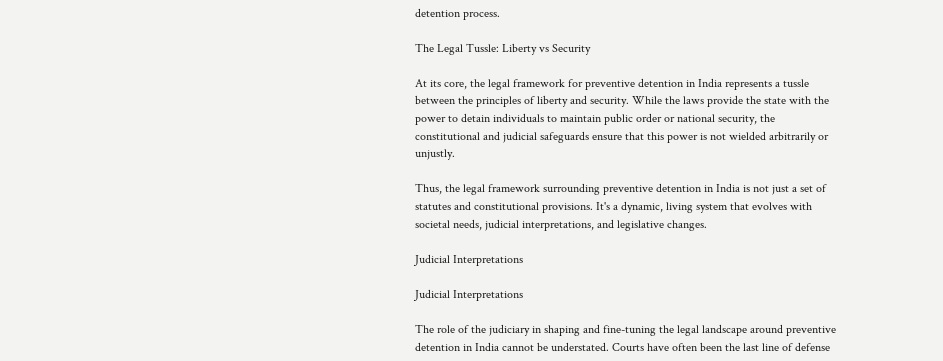detention process.

The Legal Tussle: Liberty vs Security

At its core, the legal framework for preventive detention in India represents a tussle between the principles of liberty and security. While the laws provide the state with the power to detain individuals to maintain public order or national security, the constitutional and judicial safeguards ensure that this power is not wielded arbitrarily or unjustly.

Thus, the legal framework surrounding preventive detention in India is not just a set of statutes and constitutional provisions. It's a dynamic, living system that evolves with societal needs, judicial interpretations, and legislative changes.

Judicial Interpretations

Judicial Interpretations

The role of the judiciary in shaping and fine-tuning the legal landscape around preventive detention in India cannot be understated. Courts have often been the last line of defense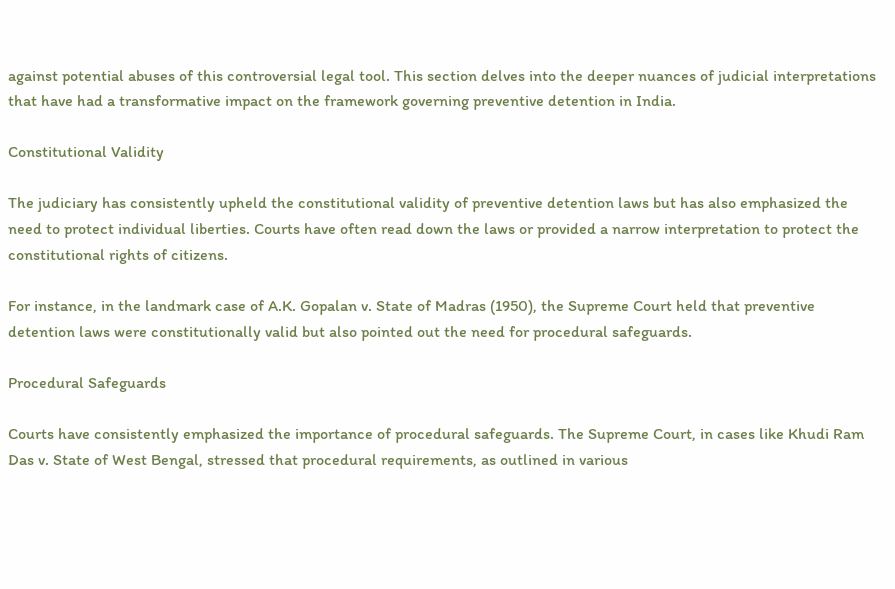against potential abuses of this controversial legal tool. This section delves into the deeper nuances of judicial interpretations that have had a transformative impact on the framework governing preventive detention in India.

Constitutional Validity

The judiciary has consistently upheld the constitutional validity of preventive detention laws but has also emphasized the need to protect individual liberties. Courts have often read down the laws or provided a narrow interpretation to protect the constitutional rights of citizens.

For instance, in the landmark case of A.K. Gopalan v. State of Madras (1950), the Supreme Court held that preventive detention laws were constitutionally valid but also pointed out the need for procedural safeguards.

Procedural Safeguards

Courts have consistently emphasized the importance of procedural safeguards. The Supreme Court, in cases like Khudi Ram Das v. State of West Bengal, stressed that procedural requirements, as outlined in various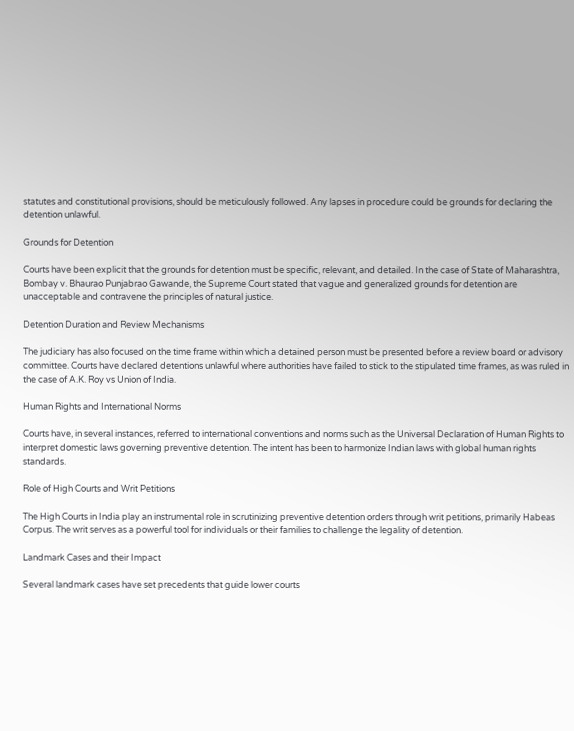statutes and constitutional provisions, should be meticulously followed. Any lapses in procedure could be grounds for declaring the detention unlawful.

Grounds for Detention

Courts have been explicit that the grounds for detention must be specific, relevant, and detailed. In the case of State of Maharashtra, Bombay v. Bhaurao Punjabrao Gawande, the Supreme Court stated that vague and generalized grounds for detention are unacceptable and contravene the principles of natural justice.

Detention Duration and Review Mechanisms

The judiciary has also focused on the time frame within which a detained person must be presented before a review board or advisory committee. Courts have declared detentions unlawful where authorities have failed to stick to the stipulated time frames, as was ruled in the case of A.K. Roy vs Union of India.

Human Rights and International Norms

Courts have, in several instances, referred to international conventions and norms such as the Universal Declaration of Human Rights to interpret domestic laws governing preventive detention. The intent has been to harmonize Indian laws with global human rights standards.

Role of High Courts and Writ Petitions

The High Courts in India play an instrumental role in scrutinizing preventive detention orders through writ petitions, primarily Habeas Corpus. The writ serves as a powerful tool for individuals or their families to challenge the legality of detention.

Landmark Cases and their Impact

Several landmark cases have set precedents that guide lower courts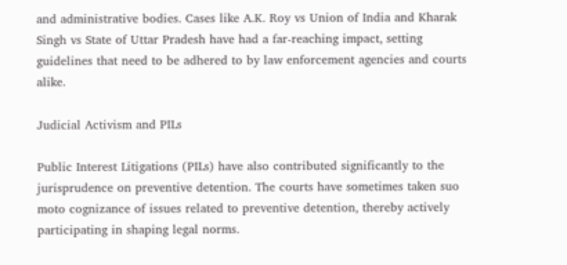and administrative bodies. Cases like A.K. Roy vs Union of India and Kharak Singh vs State of Uttar Pradesh have had a far-reaching impact, setting guidelines that need to be adhered to by law enforcement agencies and courts alike.

Judicial Activism and PILs

Public Interest Litigations (PILs) have also contributed significantly to the jurisprudence on preventive detention. The courts have sometimes taken suo moto cognizance of issues related to preventive detention, thereby actively participating in shaping legal norms.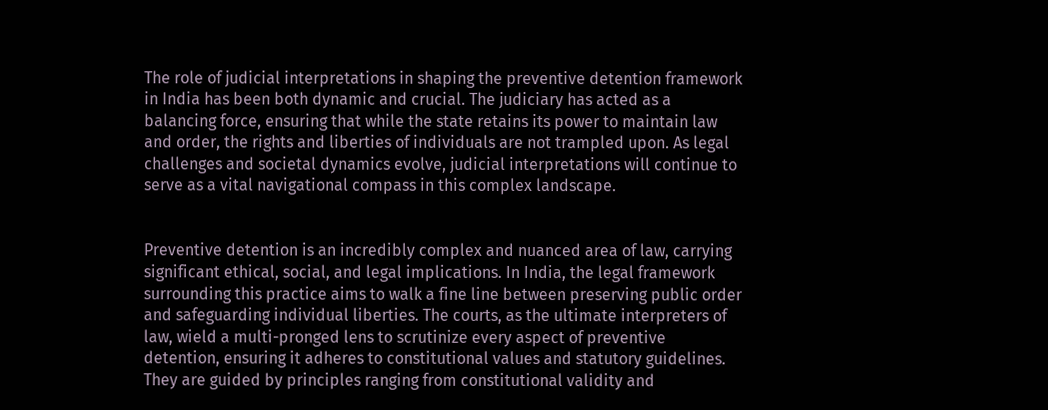The role of judicial interpretations in shaping the preventive detention framework in India has been both dynamic and crucial. The judiciary has acted as a balancing force, ensuring that while the state retains its power to maintain law and order, the rights and liberties of individuals are not trampled upon. As legal challenges and societal dynamics evolve, judicial interpretations will continue to serve as a vital navigational compass in this complex landscape.


Preventive detention is an incredibly complex and nuanced area of law, carrying significant ethical, social, and legal implications. In India, the legal framework surrounding this practice aims to walk a fine line between preserving public order and safeguarding individual liberties. The courts, as the ultimate interpreters of law, wield a multi-pronged lens to scrutinize every aspect of preventive detention, ensuring it adheres to constitutional values and statutory guidelines. They are guided by principles ranging from constitutional validity and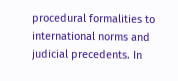procedural formalities to international norms and judicial precedents. In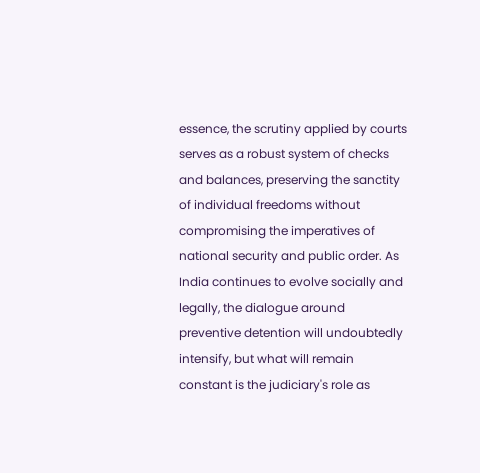essence, the scrutiny applied by courts serves as a robust system of checks and balances, preserving the sanctity of individual freedoms without compromising the imperatives of national security and public order. As India continues to evolve socially and legally, the dialogue around preventive detention will undoubtedly intensify, but what will remain constant is the judiciary's role as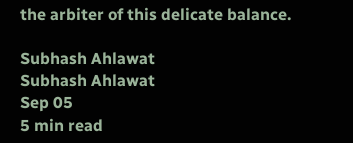the arbiter of this delicate balance.

Subhash Ahlawat
Subhash Ahlawat
Sep 05
5 min read